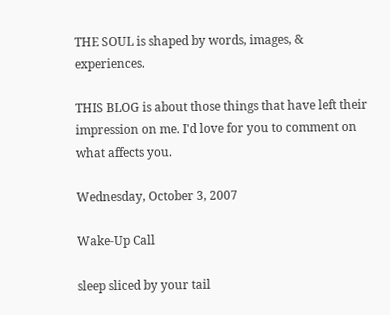THE SOUL is shaped by words, images, & experiences.

THIS BLOG is about those things that have left their impression on me. I'd love for you to comment on what affects you.

Wednesday, October 3, 2007

Wake-Up Call

sleep sliced by your tail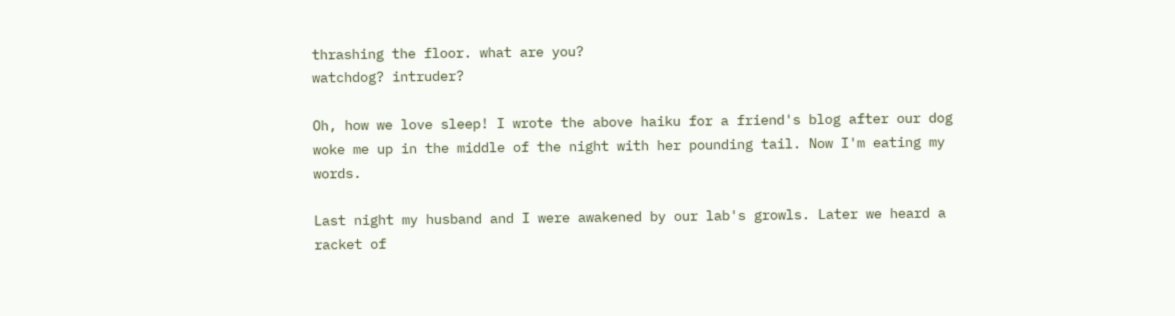thrashing the floor. what are you?
watchdog? intruder?

Oh, how we love sleep! I wrote the above haiku for a friend's blog after our dog woke me up in the middle of the night with her pounding tail. Now I'm eating my words.

Last night my husband and I were awakened by our lab's growls. Later we heard a racket of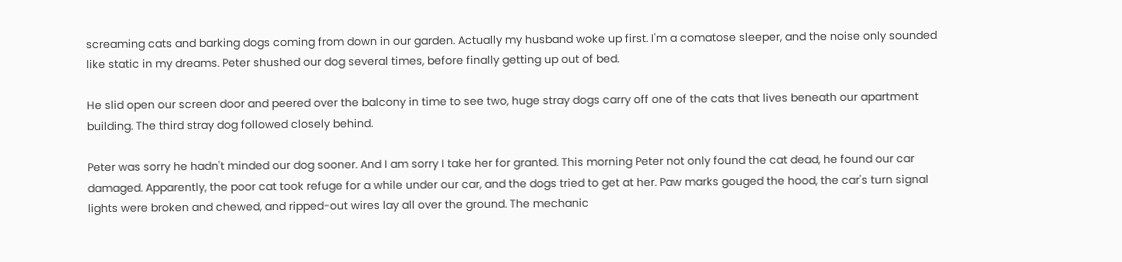screaming cats and barking dogs coming from down in our garden. Actually my husband woke up first. I'm a comatose sleeper, and the noise only sounded like static in my dreams. Peter shushed our dog several times, before finally getting up out of bed.

He slid open our screen door and peered over the balcony in time to see two, huge stray dogs carry off one of the cats that lives beneath our apartment building. The third stray dog followed closely behind.

Peter was sorry he hadn't minded our dog sooner. And I am sorry I take her for granted. This morning Peter not only found the cat dead, he found our car damaged. Apparently, the poor cat took refuge for a while under our car, and the dogs tried to get at her. Paw marks gouged the hood, the car's turn signal lights were broken and chewed, and ripped-out wires lay all over the ground. The mechanic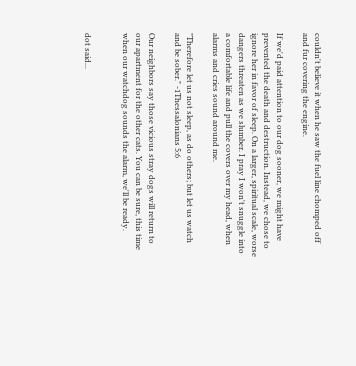couldn't believe it when he saw the fuel line chomped off and fur covering the engine.

If we'd paid attention to our dog sooner, we might have prevented the death and destruction. Instead, we chose to ignore her in favor of sleep. On a larger, spiritual scale, worse dangers threaten as we slumber. I pray I won't snuggle into a comfortable life and pull the covers over my head, when alarms and cries sound around me.

"Therefore let us not sleep, as do others; but let us watch and be sober." -1Thessalonians 5:6

Our neighbors say those vicious stray dogs will return to our apartment for the other cats. You can be sure, this time when our watchdog sounds the alarm, we'll be ready.


dot said...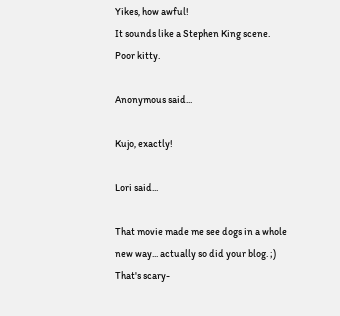Yikes, how awful!
It sounds like a Stephen King scene. Poor kitty.

Anonymous said...

Kujo, exactly!

Lori said...

That movie made me see dogs in a whole new way... actually so did your blog. ;) That's scary-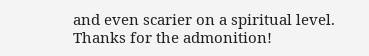and even scarier on a spiritual level. Thanks for the admonition!